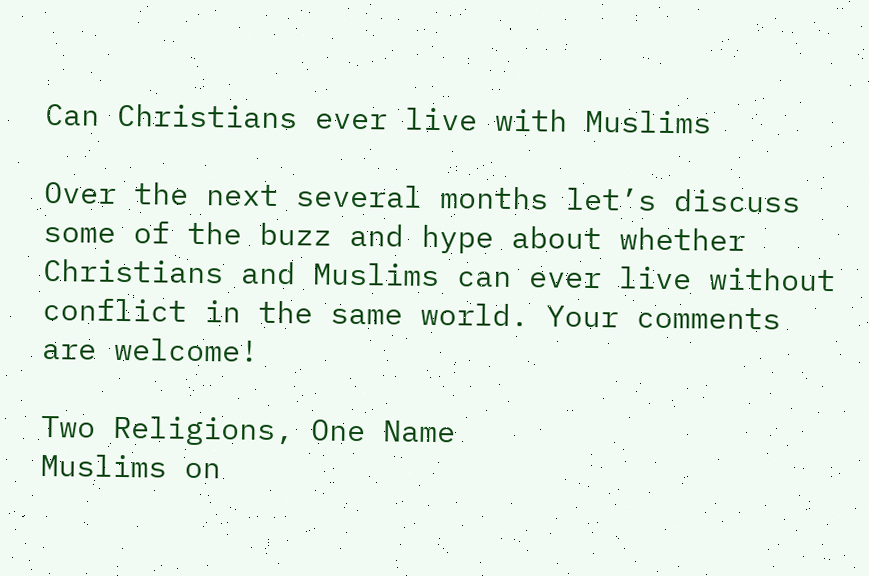Can Christians ever live with Muslims

Over the next several months let’s discuss some of the buzz and hype about whether Christians and Muslims can ever live without conflict in the same world. Your comments are welcome!

Two Religions, One Name
Muslims on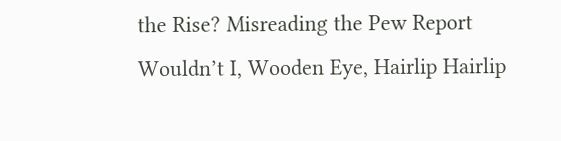the Rise? Misreading the Pew Report
Wouldn’t I, Wooden Eye, Hairlip Hairlip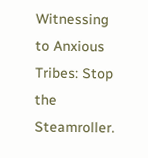Witnessing to Anxious Tribes: Stop the Steamroller.